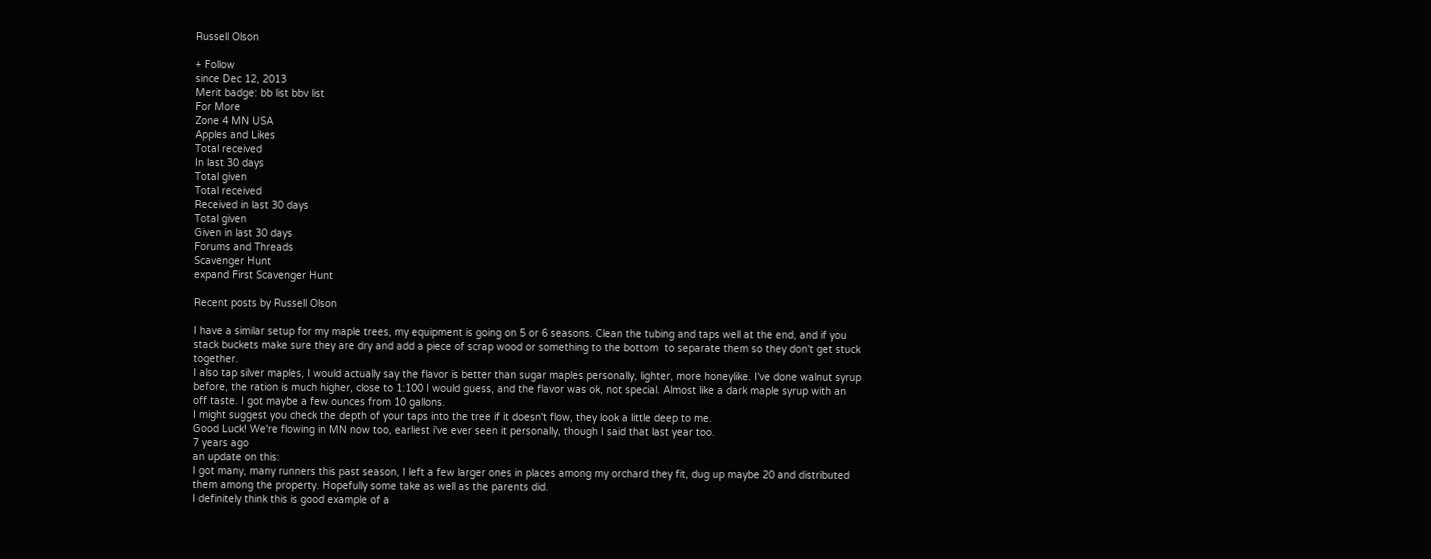Russell Olson

+ Follow
since Dec 12, 2013
Merit badge: bb list bbv list
For More
Zone 4 MN USA
Apples and Likes
Total received
In last 30 days
Total given
Total received
Received in last 30 days
Total given
Given in last 30 days
Forums and Threads
Scavenger Hunt
expand First Scavenger Hunt

Recent posts by Russell Olson

I have a similar setup for my maple trees, my equipment is going on 5 or 6 seasons. Clean the tubing and taps well at the end, and if you stack buckets make sure they are dry and add a piece of scrap wood or something to the bottom  to separate them so they don't get stuck together.
I also tap silver maples, I would actually say the flavor is better than sugar maples personally, lighter, more honeylike. I've done walnut syrup before, the ration is much higher, close to 1:100 I would guess, and the flavor was ok, not special. Almost like a dark maple syrup with an off taste. I got maybe a few ounces from 10 gallons.
I might suggest you check the depth of your taps into the tree if it doesn't flow, they look a little deep to me.
Good Luck! We're flowing in MN now too, earliest i've ever seen it personally, though I said that last year too.
7 years ago
an update on this:
I got many, many runners this past season, I left a few larger ones in places among my orchard they fit, dug up maybe 20 and distributed them among the property. Hopefully some take as well as the parents did.
I definitely think this is good example of a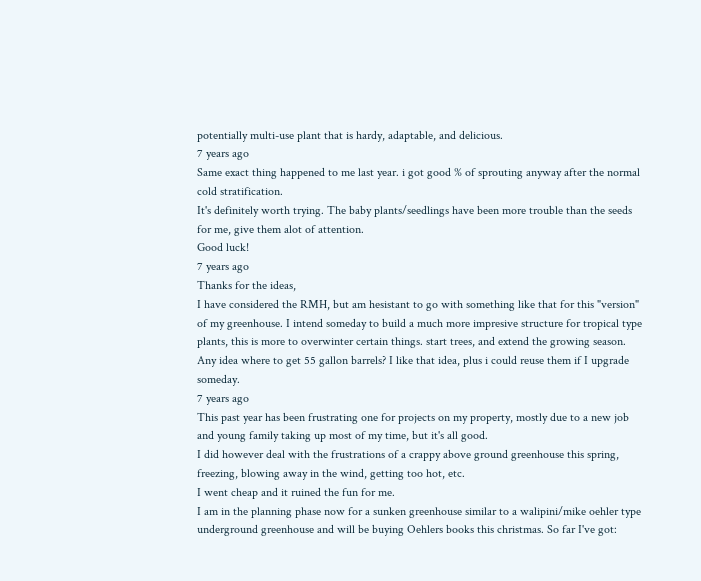potentially multi-use plant that is hardy, adaptable, and delicious.
7 years ago
Same exact thing happened to me last year. i got good % of sprouting anyway after the normal cold stratification.
It's definitely worth trying. The baby plants/seedlings have been more trouble than the seeds for me, give them alot of attention.
Good luck!
7 years ago
Thanks for the ideas,
I have considered the RMH, but am hesistant to go with something like that for this "version" of my greenhouse. I intend someday to build a much more impresive structure for tropical type plants, this is more to overwinter certain things. start trees, and extend the growing season.
Any idea where to get 55 gallon barrels? I like that idea, plus i could reuse them if I upgrade someday.
7 years ago
This past year has been frustrating one for projects on my property, mostly due to a new job and young family taking up most of my time, but it's all good.
I did however deal with the frustrations of a crappy above ground greenhouse this spring, freezing, blowing away in the wind, getting too hot, etc.
I went cheap and it ruined the fun for me.
I am in the planning phase now for a sunken greenhouse similar to a walipini/mike oehler type underground greenhouse and will be buying Oehlers books this christmas. So far I've got: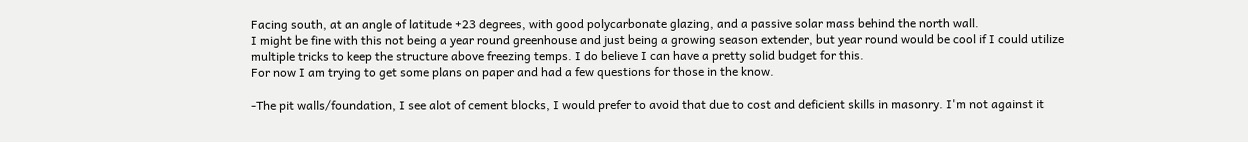Facing south, at an angle of latitude +23 degrees, with good polycarbonate glazing, and a passive solar mass behind the north wall.
I might be fine with this not being a year round greenhouse and just being a growing season extender, but year round would be cool if I could utilize multiple tricks to keep the structure above freezing temps. I do believe I can have a pretty solid budget for this.
For now I am trying to get some plans on paper and had a few questions for those in the know.

-The pit walls/foundation, I see alot of cement blocks, I would prefer to avoid that due to cost and deficient skills in masonry. I'm not against it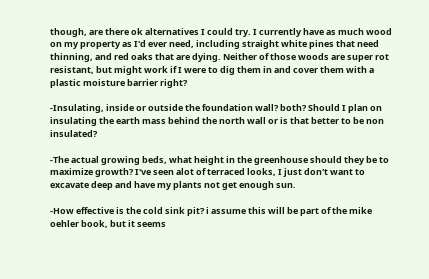though, are there ok alternatives I could try. I currently have as much wood on my property as I'd ever need, including straight white pines that need thinning, and red oaks that are dying. Neither of those woods are super rot resistant, but might work if I were to dig them in and cover them with a plastic moisture barrier right?

-Insulating, inside or outside the foundation wall? both? Should I plan on insulating the earth mass behind the north wall or is that better to be non insulated?

-The actual growing beds, what height in the greenhouse should they be to maximize growth? I've seen alot of terraced looks, I just don't want to excavate deep and have my plants not get enough sun.

-How effective is the cold sink pit? i assume this will be part of the mike oehler book, but it seems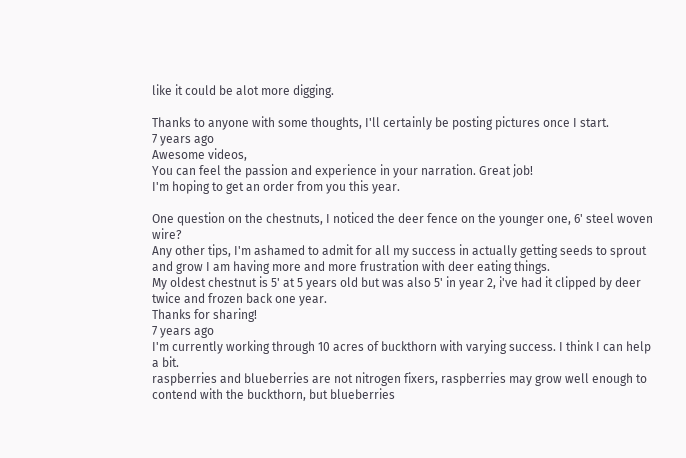like it could be alot more digging.

Thanks to anyone with some thoughts, I'll certainly be posting pictures once I start.
7 years ago
Awesome videos,
You can feel the passion and experience in your narration. Great job!
I'm hoping to get an order from you this year.

One question on the chestnuts, I noticed the deer fence on the younger one, 6' steel woven wire?
Any other tips, I'm ashamed to admit for all my success in actually getting seeds to sprout and grow I am having more and more frustration with deer eating things.
My oldest chestnut is 5' at 5 years old but was also 5' in year 2, i've had it clipped by deer twice and frozen back one year.
Thanks for sharing!
7 years ago
I'm currently working through 10 acres of buckthorn with varying success. I think I can help a bit.
raspberries and blueberries are not nitrogen fixers, raspberries may grow well enough to contend with the buckthorn, but blueberries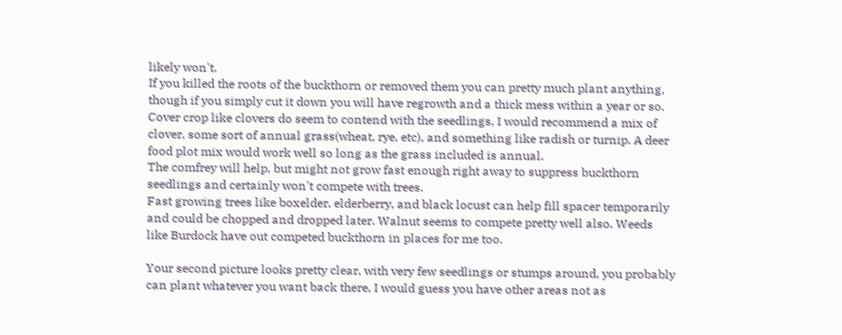likely won't.
If you killed the roots of the buckthorn or removed them you can pretty much plant anything, though if you simply cut it down you will have regrowth and a thick mess within a year or so.
Cover crop like clovers do seem to contend with the seedlings, I would recommend a mix of clover, some sort of annual grass(wheat, rye, etc), and something like radish or turnip. A deer food plot mix would work well so long as the grass included is annual.
The comfrey will help, but might not grow fast enough right away to suppress buckthorn seedlings and certainly won't compete with trees.
Fast growing trees like boxelder, elderberry, and black locust can help fill spacer temporarily and could be chopped and dropped later. Walnut seems to compete pretty well also. Weeds like Burdock have out competed buckthorn in places for me too.

Your second picture looks pretty clear, with very few seedlings or stumps around, you probably can plant whatever you want back there, I would guess you have other areas not as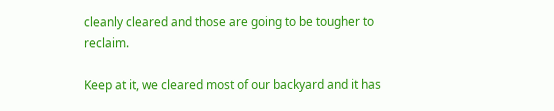cleanly cleared and those are going to be tougher to reclaim.

Keep at it, we cleared most of our backyard and it has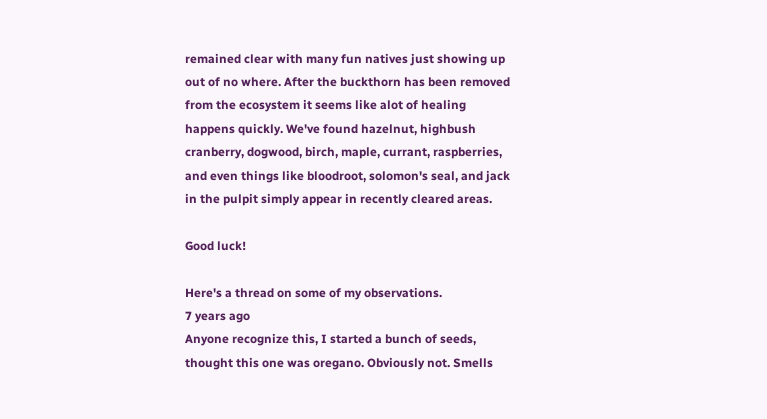remained clear with many fun natives just showing up out of no where. After the buckthorn has been removed from the ecosystem it seems like alot of healing happens quickly. We've found hazelnut, highbush cranberry, dogwood, birch, maple, currant, raspberries, and even things like bloodroot, solomon's seal, and jack in the pulpit simply appear in recently cleared areas.

Good luck!

Here's a thread on some of my observations.
7 years ago
Anyone recognize this, I started a bunch of seeds, thought this one was oregano. Obviously not. Smells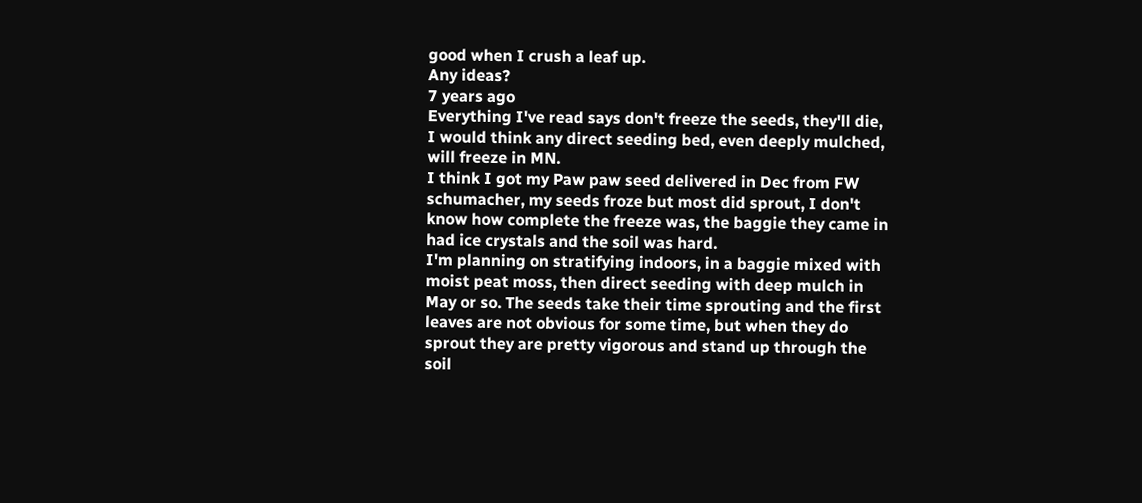good when I crush a leaf up.
Any ideas?
7 years ago
Everything I've read says don't freeze the seeds, they'll die, I would think any direct seeding bed, even deeply mulched, will freeze in MN.
I think I got my Paw paw seed delivered in Dec from FW schumacher, my seeds froze but most did sprout, I don't know how complete the freeze was, the baggie they came in had ice crystals and the soil was hard.
I'm planning on stratifying indoors, in a baggie mixed with moist peat moss, then direct seeding with deep mulch in May or so. The seeds take their time sprouting and the first leaves are not obvious for some time, but when they do sprout they are pretty vigorous and stand up through the soil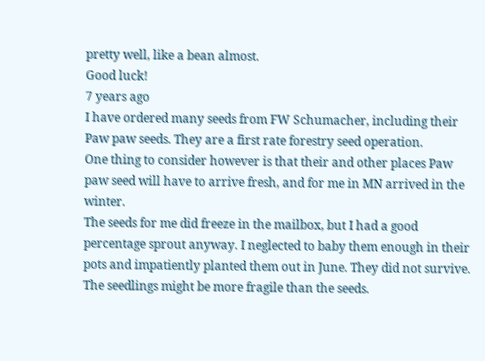pretty well, like a bean almost.
Good luck!
7 years ago
I have ordered many seeds from FW Schumacher, including their Paw paw seeds. They are a first rate forestry seed operation.
One thing to consider however is that their and other places Paw paw seed will have to arrive fresh, and for me in MN arrived in the winter.
The seeds for me did freeze in the mailbox, but I had a good percentage sprout anyway. I neglected to baby them enough in their pots and impatiently planted them out in June. They did not survive. The seedlings might be more fragile than the seeds.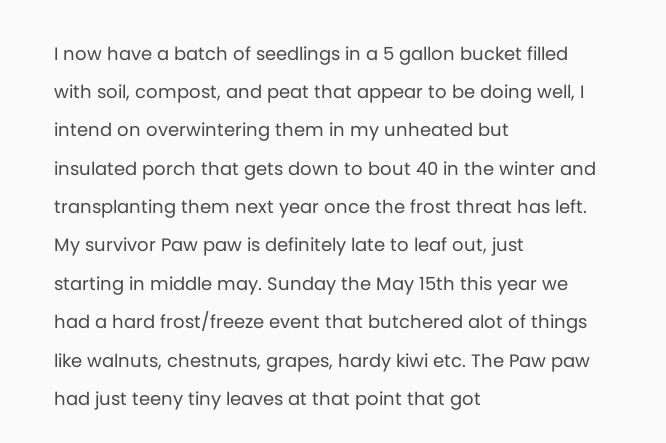I now have a batch of seedlings in a 5 gallon bucket filled with soil, compost, and peat that appear to be doing well, I intend on overwintering them in my unheated but insulated porch that gets down to bout 40 in the winter and transplanting them next year once the frost threat has left. My survivor Paw paw is definitely late to leaf out, just starting in middle may. Sunday the May 15th this year we had a hard frost/freeze event that butchered alot of things like walnuts, chestnuts, grapes, hardy kiwi etc. The Paw paw had just teeny tiny leaves at that point that got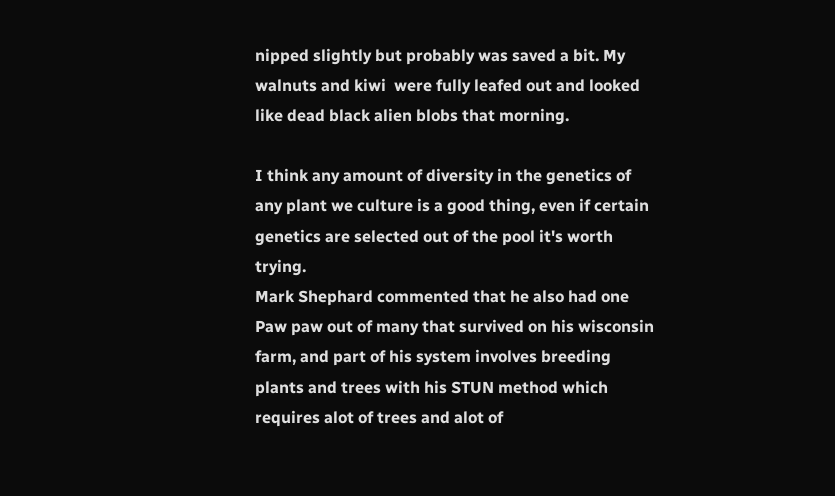nipped slightly but probably was saved a bit. My walnuts and kiwi  were fully leafed out and looked like dead black alien blobs that morning.

I think any amount of diversity in the genetics of any plant we culture is a good thing, even if certain genetics are selected out of the pool it's worth trying.
Mark Shephard commented that he also had one Paw paw out of many that survived on his wisconsin farm, and part of his system involves breeding plants and trees with his STUN method which requires alot of trees and alot of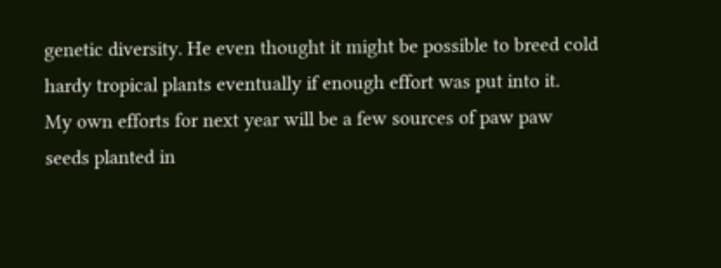genetic diversity. He even thought it might be possible to breed cold hardy tropical plants eventually if enough effort was put into it.
My own efforts for next year will be a few sources of paw paw seeds planted in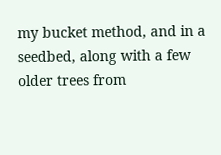my bucket method, and in a seedbed, along with a few older trees from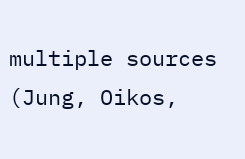multiple sources (Jung, Oikos,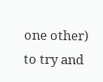one other) to try and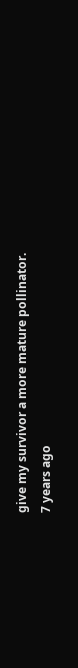give my survivor a more mature pollinator.
7 years ago